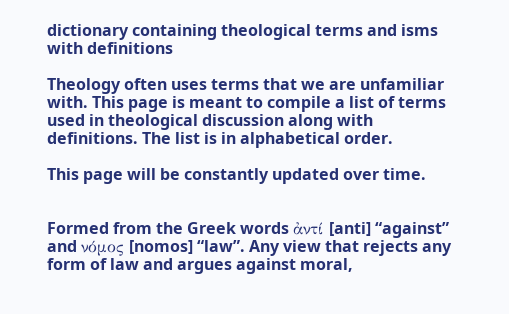dictionary containing theological terms and isms with definitions

Theology often uses terms that we are unfamiliar with. This page is meant to compile a list of terms used in theological discussion along with definitions. The list is in alphabetical order.

This page will be constantly updated over time.


Formed from the Greek words ἀντί [anti] “against” and νόμος [nomos] “law”. Any view that rejects any form of law and argues against moral,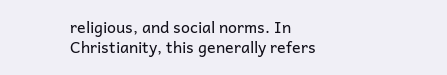religious, and social norms. In Christianity, this generally refers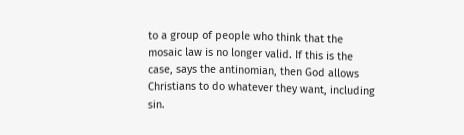to a group of people who think that the mosaic law is no longer valid. If this is the case, says the antinomian, then God allows Christians to do whatever they want, including sin.